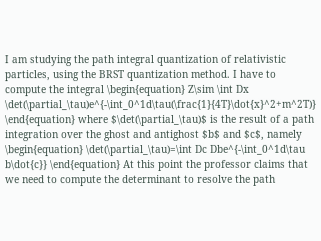I am studying the path integral quantization of relativistic particles, using the BRST quantization method. I have to compute the integral \begin{equation} Z\sim \int Dx \det(\partial_\tau)e^{-\int_0^1d\tau(\frac{1}{4T}\dot{x}^2+m^2T)} \end{equation} where $\det(\partial_\tau)$ is the result of a path integration over the ghost and antighost $b$ and $c$, namely \begin{equation} \det(\partial_\tau)=\int Dc Dbe^{-\int_0^1d\tau b\dot{c}} \end{equation} At this point the professor claims that we need to compute the determinant to resolve the path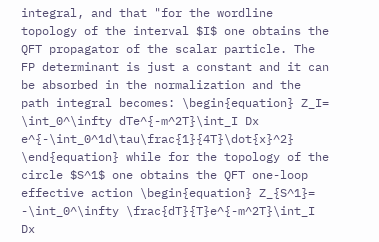integral, and that "for the wordline topology of the interval $I$ one obtains the QFT propagator of the scalar particle. The FP determinant is just a constant and it can be absorbed in the normalization and the path integral becomes: \begin{equation} Z_I= \int_0^\infty dTe^{-m^2T}\int_I Dx e^{-\int_0^1d\tau\frac{1}{4T}\dot{x}^2} \end{equation} while for the topology of the circle $S^1$ one obtains the QFT one-loop effective action \begin{equation} Z_{S^1}= -\int_0^\infty \frac{dT}{T}e^{-m^2T}\int_I Dx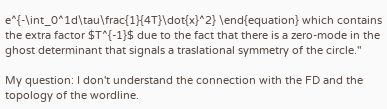e^{-\int_0^1d\tau\frac{1}{4T}\dot{x}^2} \end{equation} which contains the extra factor $T^{-1}$ due to the fact that there is a zero-mode in the ghost determinant that signals a traslational symmetry of the circle."

My question: I don't understand the connection with the FD and the topology of the wordline.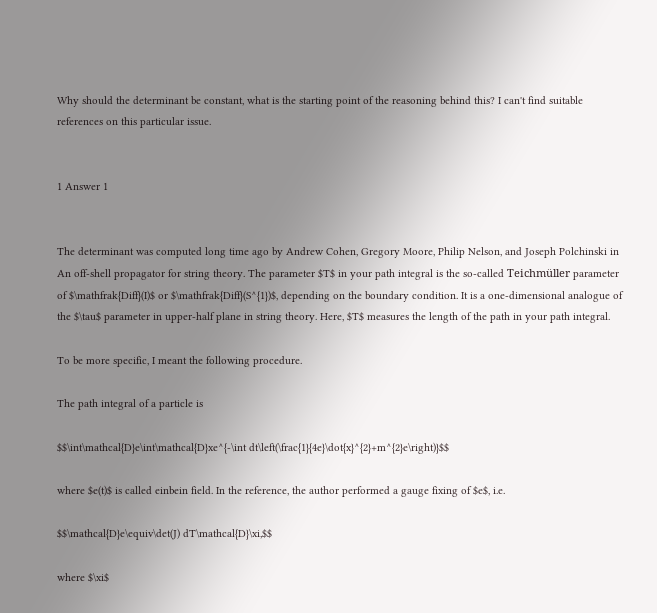Why should the determinant be constant, what is the starting point of the reasoning behind this? I can't find suitable references on this particular issue.


1 Answer 1


The determinant was computed long time ago by Andrew Cohen, Gregory Moore, Philip Nelson, and Joseph Polchinski in An off-shell propagator for string theory. The parameter $T$ in your path integral is the so-called Teichmüller parameter of $\mathfrak{Diff}(I)$ or $\mathfrak{Diff}(S^{1})$, depending on the boundary condition. It is a one-dimensional analogue of the $\tau$ parameter in upper-half plane in string theory. Here, $T$ measures the length of the path in your path integral.

To be more specific, I meant the following procedure.

The path integral of a particle is

$$\int\mathcal{D}e\int\mathcal{D}xe^{-\int dt\left(\frac{1}{4e}\dot{x}^{2}+m^{2}e\right)}$$

where $e(t)$ is called einbein field. In the reference, the author performed a gauge fixing of $e$, i.e.

$$\mathcal{D}e\equiv\det(J) dT\mathcal{D}\xi,$$

where $\xi$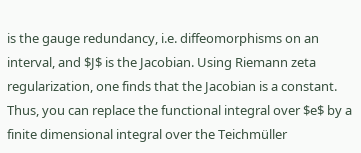is the gauge redundancy, i.e. diffeomorphisms on an interval, and $J$ is the Jacobian. Using Riemann zeta regularization, one finds that the Jacobian is a constant. Thus, you can replace the functional integral over $e$ by a finite dimensional integral over the Teichmüller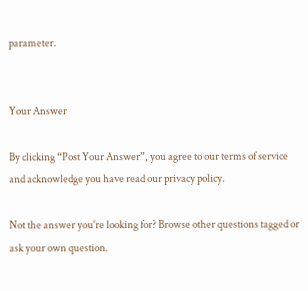parameter.


Your Answer

By clicking “Post Your Answer”, you agree to our terms of service and acknowledge you have read our privacy policy.

Not the answer you're looking for? Browse other questions tagged or ask your own question.